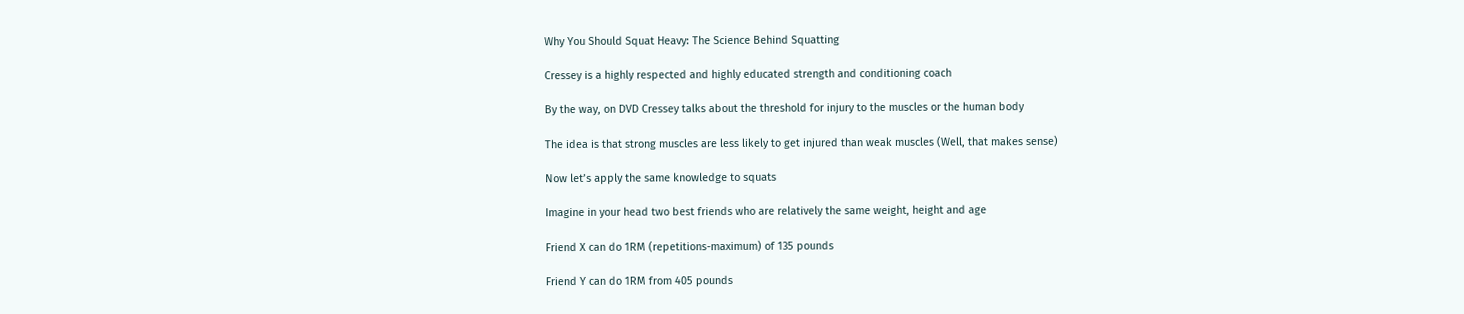Why You Should Squat Heavy: The Science Behind Squatting

Cressey is a highly respected and highly educated strength and conditioning coach

By the way, on DVD Cressey talks about the threshold for injury to the muscles or the human body

The idea is that strong muscles are less likely to get injured than weak muscles (Well, that makes sense)

Now let’s apply the same knowledge to squats

Imagine in your head two best friends who are relatively the same weight, height and age

Friend X can do 1RM (repetitions-maximum) of 135 pounds

Friend Y can do 1RM from 405 pounds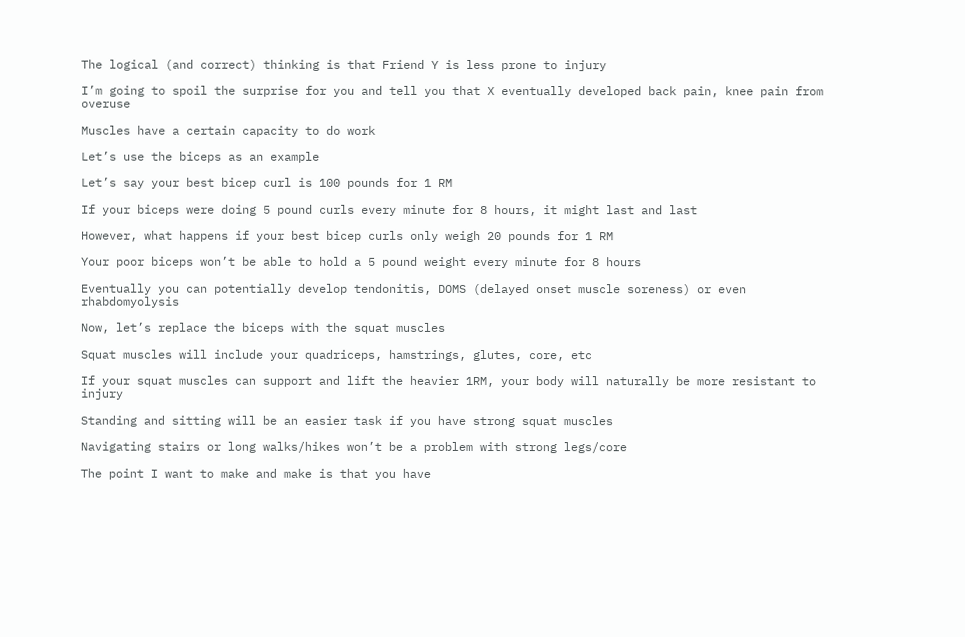The logical (and correct) thinking is that Friend Y is less prone to injury

I’m going to spoil the surprise for you and tell you that X eventually developed back pain, knee pain from overuse

Muscles have a certain capacity to do work

Let’s use the biceps as an example

Let’s say your best bicep curl is 100 pounds for 1 RM

If your biceps were doing 5 pound curls every minute for 8 hours, it might last and last

However, what happens if your best bicep curls only weigh 20 pounds for 1 RM

Your poor biceps won’t be able to hold a 5 pound weight every minute for 8 hours

Eventually you can potentially develop tendonitis, DOMS (delayed onset muscle soreness) or even rhabdomyolysis

Now, let’s replace the biceps with the squat muscles

Squat muscles will include your quadriceps, hamstrings, glutes, core, etc

If your squat muscles can support and lift the heavier 1RM, your body will naturally be more resistant to injury

Standing and sitting will be an easier task if you have strong squat muscles

Navigating stairs or long walks/hikes won’t be a problem with strong legs/core

The point I want to make and make is that you have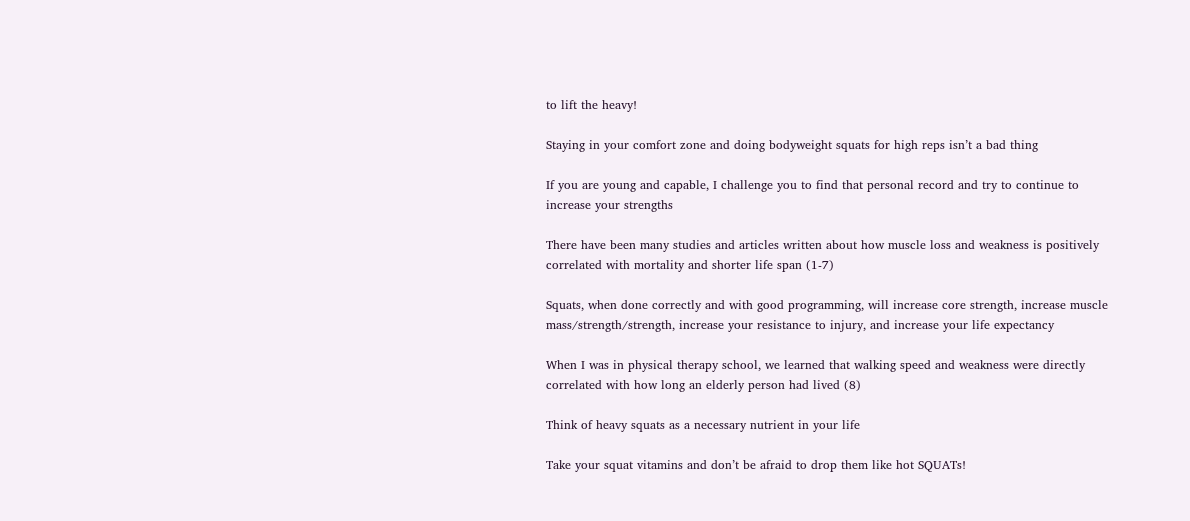to lift the heavy!

Staying in your comfort zone and doing bodyweight squats for high reps isn’t a bad thing

If you are young and capable, I challenge you to find that personal record and try to continue to increase your strengths

There have been many studies and articles written about how muscle loss and weakness is positively correlated with mortality and shorter life span (1-7)

Squats, when done correctly and with good programming, will increase core strength, increase muscle mass/strength/strength, increase your resistance to injury, and increase your life expectancy

When I was in physical therapy school, we learned that walking speed and weakness were directly correlated with how long an elderly person had lived (8)

Think of heavy squats as a necessary nutrient in your life

Take your squat vitamins and don’t be afraid to drop them like hot SQUATs!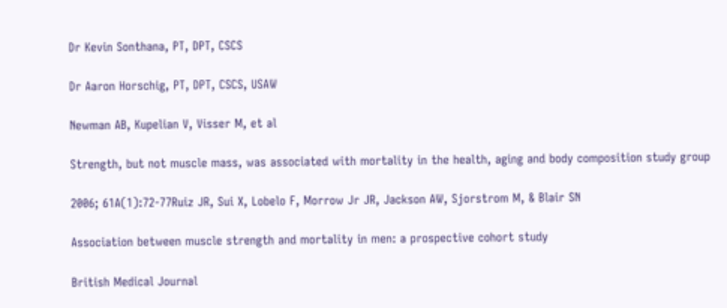Dr Kevin Sonthana, PT, DPT, CSCS

Dr Aaron Horschig, PT, DPT, CSCS, USAW

Newman AB, Kupelian V, Visser M, et al

Strength, but not muscle mass, was associated with mortality in the health, aging and body composition study group

2006; 61A(1):72-77Ruiz JR, Sui X, Lobelo F, Morrow Jr JR, Jackson AW, Sjorstrom M, & Blair SN

Association between muscle strength and mortality in men: a prospective cohort study

British Medical Journal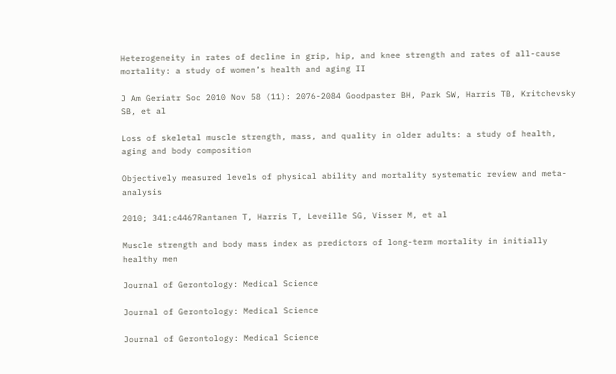Heterogeneity in rates of decline in grip, hip, and knee strength and rates of all-cause mortality: a study of women’s health and aging II

J Am Geriatr Soc 2010 Nov 58 (11): 2076-2084 Goodpaster BH, Park SW, Harris TB, Kritchevsky SB, et al

Loss of skeletal muscle strength, mass, and quality in older adults: a study of health, aging and body composition

Objectively measured levels of physical ability and mortality systematic review and meta-analysis

2010; 341:c4467Rantanen T, Harris T, Leveille SG, Visser M, et al

Muscle strength and body mass index as predictors of long-term mortality in initially healthy men

Journal of Gerontology: Medical Science

Journal of Gerontology: Medical Science

Journal of Gerontology: Medical Science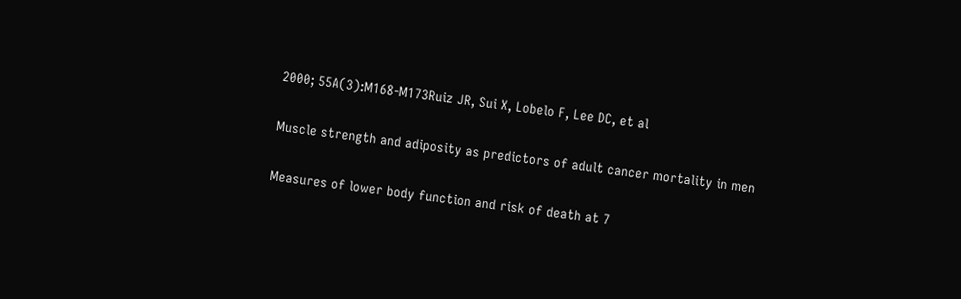2000; 55A(3):M168-M173Ruiz JR, Sui X, Lobelo F, Lee DC, et al

Muscle strength and adiposity as predictors of adult cancer mortality in men

Measures of lower body function and risk of death at 7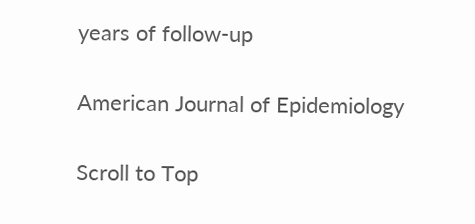years of follow-up

American Journal of Epidemiology

Scroll to Top